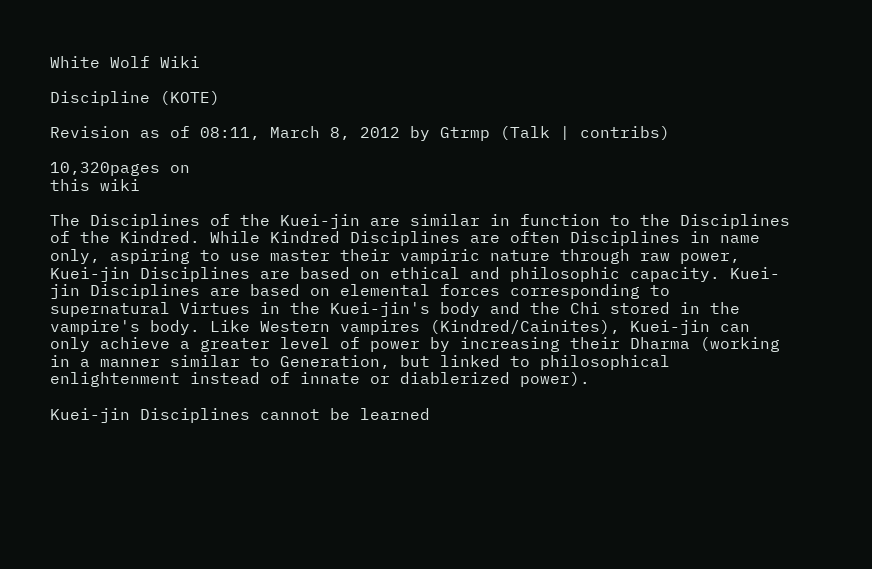White Wolf Wiki

Discipline (KOTE)

Revision as of 08:11, March 8, 2012 by Gtrmp (Talk | contribs)

10,320pages on
this wiki

The Disciplines of the Kuei-jin are similar in function to the Disciplines of the Kindred. While Kindred Disciplines are often Disciplines in name only, aspiring to use master their vampiric nature through raw power, Kuei-jin Disciplines are based on ethical and philosophic capacity. Kuei-jin Disciplines are based on elemental forces corresponding to supernatural Virtues in the Kuei-jin's body and the Chi stored in the vampire's body. Like Western vampires (Kindred/Cainites), Kuei-jin can only achieve a greater level of power by increasing their Dharma (working in a manner similar to Generation, but linked to philosophical enlightenment instead of innate or diablerized power).

Kuei-jin Disciplines cannot be learned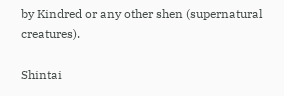by Kindred or any other shen (supernatural creatures).

Shintai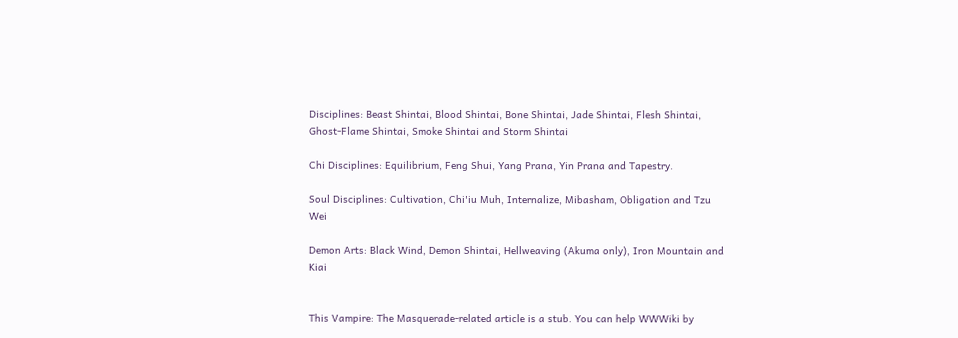Disciplines: Beast Shintai, Blood Shintai, Bone Shintai, Jade Shintai, Flesh Shintai, Ghost-Flame Shintai, Smoke Shintai and Storm Shintai

Chi Disciplines: Equilibrium, Feng Shui, Yang Prana, Yin Prana and Tapestry.

Soul Disciplines: Cultivation, Chi'iu Muh, Internalize, Mibasham, Obligation and Tzu Wei

Demon Arts: Black Wind, Demon Shintai, Hellweaving (Akuma only), Iron Mountain and Kiai


This Vampire: The Masquerade-related article is a stub. You can help WWWiki by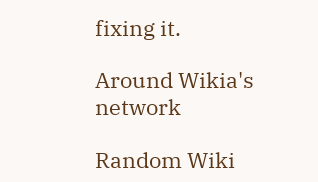fixing it.

Around Wikia's network

Random Wiki